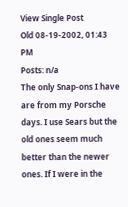View Single Post
Old 08-19-2002, 01:43 PM
Posts: n/a
The only Snap-ons I have are from my Porsche days. I use Sears but the old ones seem much better than the newer ones. If I were in the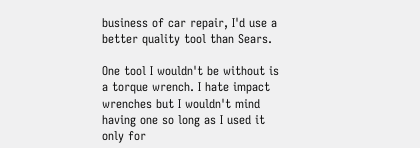business of car repair, I'd use a better quality tool than Sears.

One tool I wouldn't be without is a torque wrench. I hate impact wrenches but I wouldn't mind having one so long as I used it only for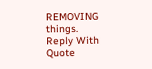REMOVING things.
Reply With Quote